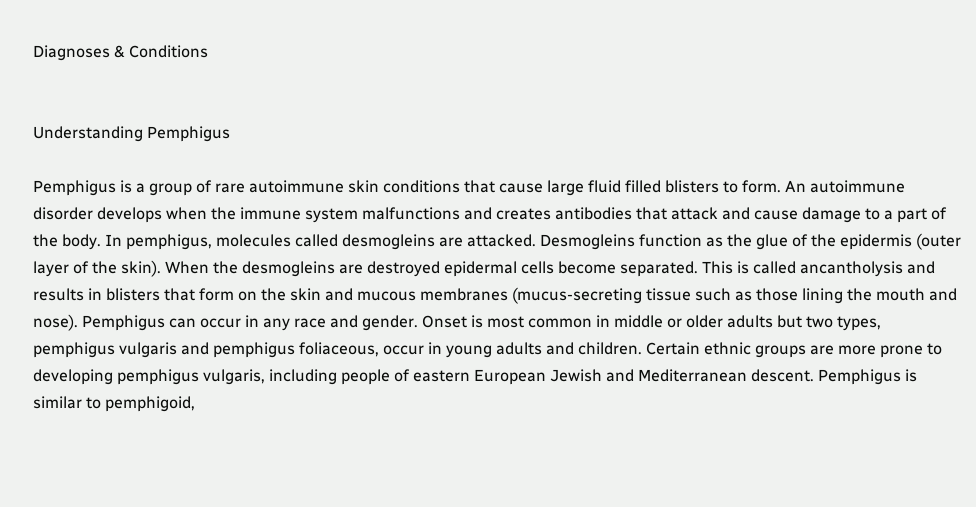Diagnoses & Conditions


Understanding Pemphigus

Pemphigus is a group of rare autoimmune skin conditions that cause large fluid filled blisters to form. An autoimmune disorder develops when the immune system malfunctions and creates antibodies that attack and cause damage to a part of the body. In pemphigus, molecules called desmogleins are attacked. Desmogleins function as the glue of the epidermis (outer layer of the skin). When the desmogleins are destroyed epidermal cells become separated. This is called ancantholysis and results in blisters that form on the skin and mucous membranes (mucus-secreting tissue such as those lining the mouth and nose). Pemphigus can occur in any race and gender. Onset is most common in middle or older adults but two types, pemphigus vulgaris and pemphigus foliaceous, occur in young adults and children. Certain ethnic groups are more prone to developing pemphigus vulgaris, including people of eastern European Jewish and Mediterranean descent. Pemphigus is similar to pemphigoid,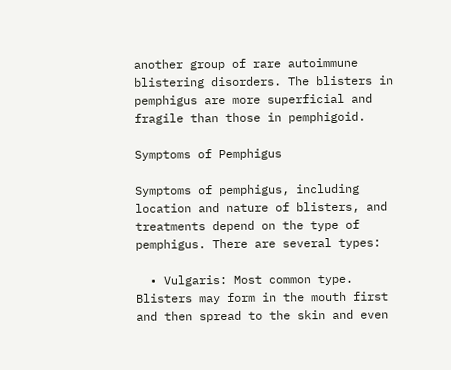another group of rare autoimmune blistering disorders. The blisters in pemphigus are more superficial and fragile than those in pemphigoid.

Symptoms of Pemphigus

Symptoms of pemphigus, including location and nature of blisters, and treatments depend on the type of pemphigus. There are several types:

  • Vulgaris: Most common type. Blisters may form in the mouth first and then spread to the skin and even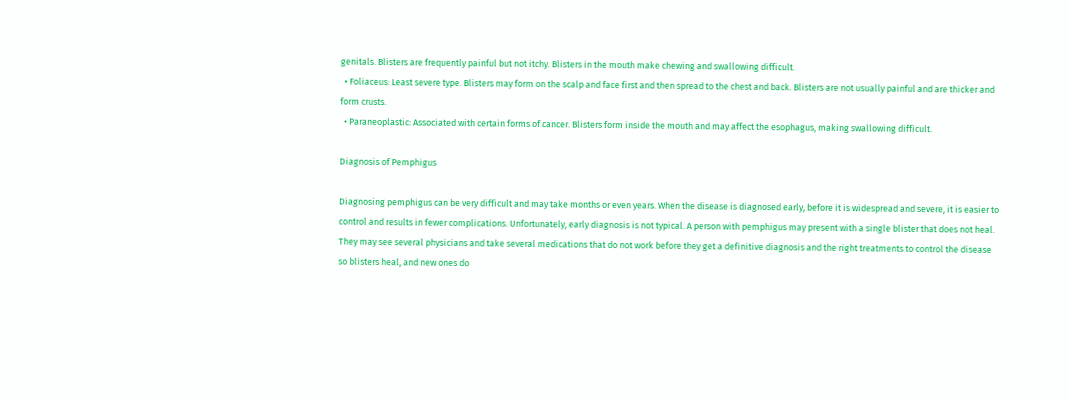genitals. Blisters are frequently painful but not itchy. Blisters in the mouth make chewing and swallowing difficult.
  • Foliaceus: Least severe type. Blisters may form on the scalp and face first and then spread to the chest and back. Blisters are not usually painful and are thicker and form crusts.
  • Paraneoplastic: Associated with certain forms of cancer. Blisters form inside the mouth and may affect the esophagus, making swallowing difficult.

Diagnosis of Pemphigus

Diagnosing pemphigus can be very difficult and may take months or even years. When the disease is diagnosed early, before it is widespread and severe, it is easier to control and results in fewer complications. Unfortunately, early diagnosis is not typical. A person with pemphigus may present with a single blister that does not heal. They may see several physicians and take several medications that do not work before they get a definitive diagnosis and the right treatments to control the disease so blisters heal, and new ones do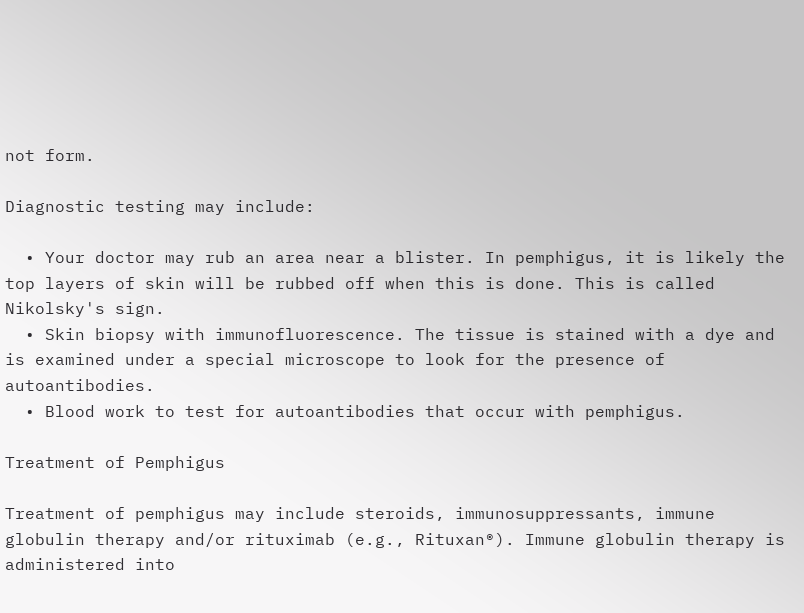not form.

Diagnostic testing may include:

  • Your doctor may rub an area near a blister. In pemphigus, it is likely the top layers of skin will be rubbed off when this is done. This is called Nikolsky's sign.
  • Skin biopsy with immunofluorescence. The tissue is stained with a dye and is examined under a special microscope to look for the presence of autoantibodies.
  • Blood work to test for autoantibodies that occur with pemphigus.

Treatment of Pemphigus

Treatment of pemphigus may include steroids, immunosuppressants, immune globulin therapy and/or rituximab (e.g., Rituxan®). Immune globulin therapy is administered into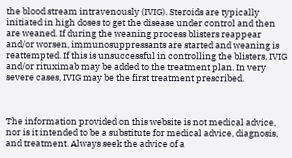the blood stream intravenously (IVIG). Steroids are typically initiated in high doses to get the disease under control and then are weaned. If during the weaning process blisters reappear and/or worsen, immunosuppressants are started and weaning is reattempted. If this is unsuccessful in controlling the blisters, IVIG and/or rituximab may be added to the treatment plan. In very severe cases, IVIG may be the first treatment prescribed.



The information provided on this website is not medical advice, nor is it intended to be a substitute for medical advice, diagnosis, and treatment. Always seek the advice of a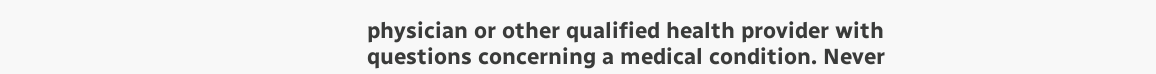physician or other qualified health provider with questions concerning a medical condition. Never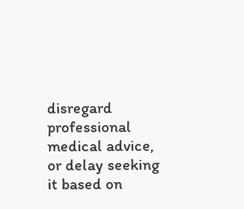disregard professional medical advice, or delay seeking it based on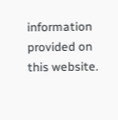information provided on this website.